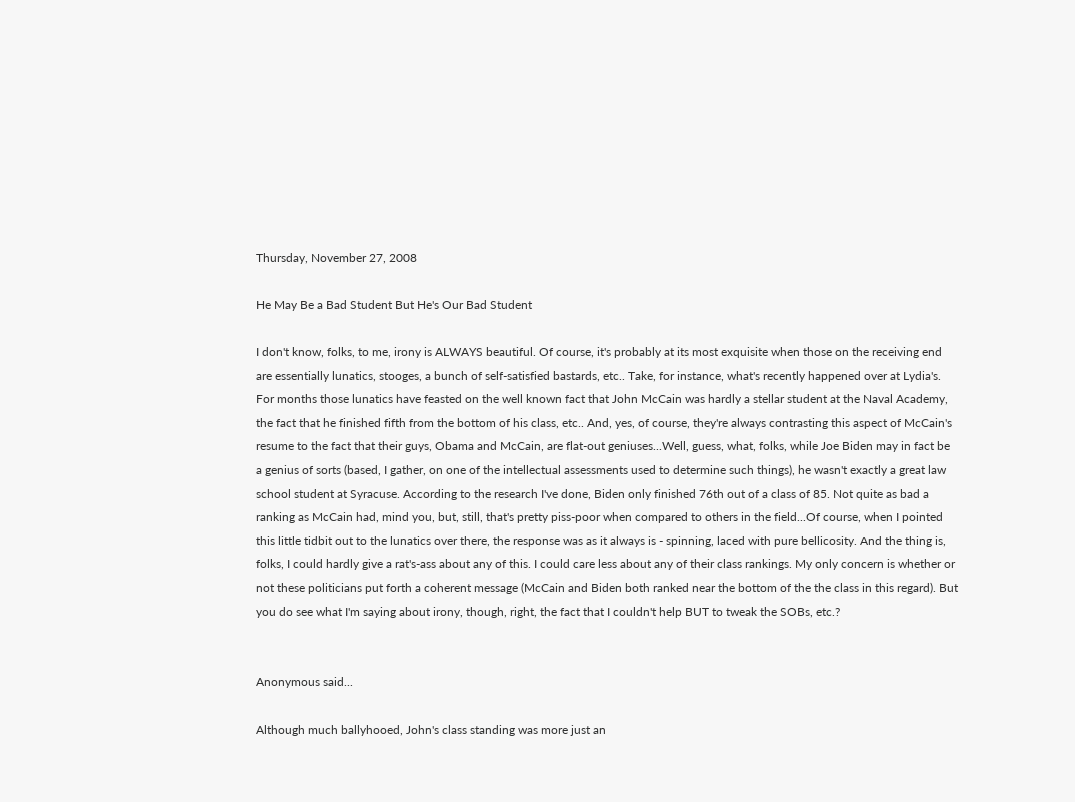Thursday, November 27, 2008

He May Be a Bad Student But He's Our Bad Student

I don't know, folks, to me, irony is ALWAYS beautiful. Of course, it's probably at its most exquisite when those on the receiving end are essentially lunatics, stooges, a bunch of self-satisfied bastards, etc.. Take, for instance, what's recently happened over at Lydia's. For months those lunatics have feasted on the well known fact that John McCain was hardly a stellar student at the Naval Academy, the fact that he finished fifth from the bottom of his class, etc.. And, yes, of course, they're always contrasting this aspect of McCain's resume to the fact that their guys, Obama and McCain, are flat-out geniuses...Well, guess, what, folks, while Joe Biden may in fact be a genius of sorts (based, I gather, on one of the intellectual assessments used to determine such things), he wasn't exactly a great law school student at Syracuse. According to the research I've done, Biden only finished 76th out of a class of 85. Not quite as bad a ranking as McCain had, mind you, but, still, that's pretty piss-poor when compared to others in the field...Of course, when I pointed this little tidbit out to the lunatics over there, the response was as it always is - spinning, laced with pure bellicosity. And the thing is, folks, I could hardly give a rat's-ass about any of this. I could care less about any of their class rankings. My only concern is whether or not these politicians put forth a coherent message (McCain and Biden both ranked near the bottom of the the class in this regard). But you do see what I'm saying about irony, though, right, the fact that I couldn't help BUT to tweak the SOBs, etc.?


Anonymous said...

Although much ballyhooed, John's class standing was more just an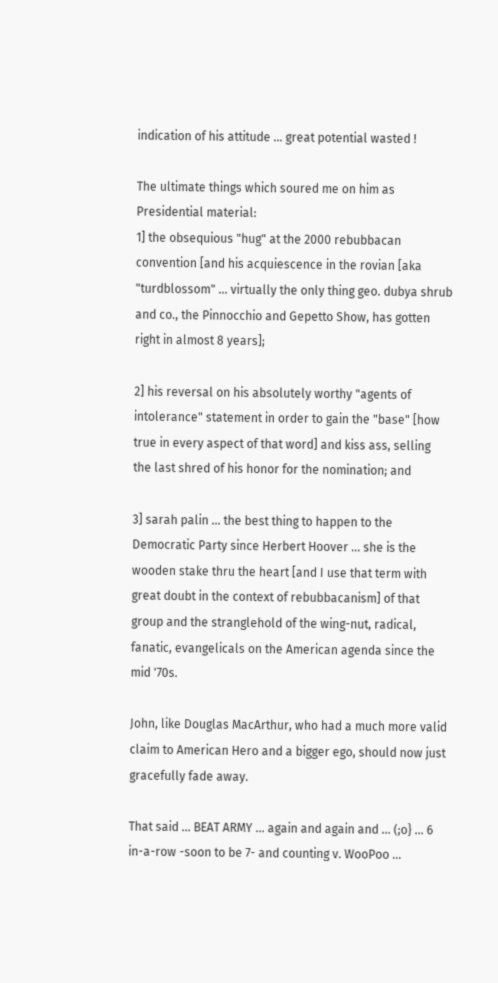indication of his attitude ... great potential wasted !

The ultimate things which soured me on him as Presidential material:
1] the obsequious "hug" at the 2000 rebubbacan convention [and his acquiescence in the rovian [aka "turdblossom" ... virtually the only thing geo. dubya shrub and co., the Pinnocchio and Gepetto Show, has gotten right in almost 8 years];

2] his reversal on his absolutely worthy "agents of intolerance" statement in order to gain the "base" [how true in every aspect of that word] and kiss ass, selling the last shred of his honor for the nomination; and

3] sarah palin ... the best thing to happen to the Democratic Party since Herbert Hoover ... she is the wooden stake thru the heart [and I use that term with great doubt in the context of rebubbacanism] of that group and the stranglehold of the wing-nut, radical, fanatic, evangelicals on the American agenda since the mid '70s.

John, like Douglas MacArthur, who had a much more valid claim to American Hero and a bigger ego, should now just gracefully fade away.

That said ... BEAT ARMY ... again and again and ... (;o} ... 6 in-a-row -soon to be 7- and counting v. WooPoo ...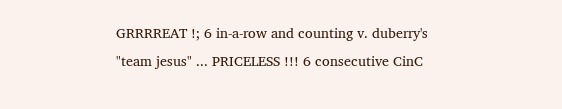GRRRREAT !; 6 in-a-row and counting v. duberry's "team jesus" ... PRICELESS !!! 6 consecutive CinC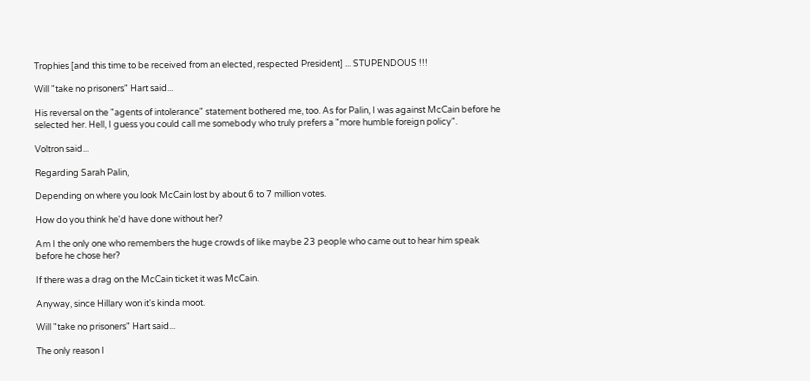Trophies [and this time to be received from an elected, respected President] ... STUPENDOUS !!!

Will "take no prisoners" Hart said...

His reversal on the "agents of intolerance" statement bothered me, too. As for Palin, I was against McCain before he selected her. Hell, I guess you could call me somebody who truly prefers a "more humble foreign policy".

Voltron said...

Regarding Sarah Palin,

Depending on where you look McCain lost by about 6 to 7 million votes.

How do you think he'd have done without her?

Am I the only one who remembers the huge crowds of like maybe 23 people who came out to hear him speak before he chose her?

If there was a drag on the McCain ticket it was McCain.

Anyway, since Hillary won it's kinda moot.

Will "take no prisoners" Hart said...

The only reason I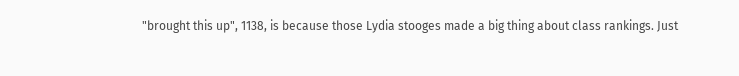"brought this up", 1138, is because those Lydia stooges made a big thing about class rankings. Just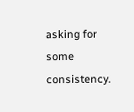asking for some consistency.